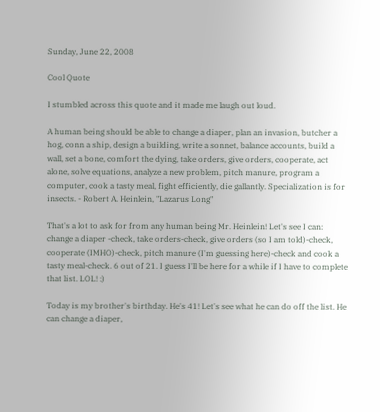Sunday, June 22, 2008

Cool Quote

I stumbled across this quote and it made me laugh out loud.

A human being should be able to change a diaper, plan an invasion, butcher a hog, conn a ship, design a building, write a sonnet, balance accounts, build a wall, set a bone, comfort the dying, take orders, give orders, cooperate, act alone, solve equations, analyze a new problem, pitch manure, program a computer, cook a tasty meal, fight efficiently, die gallantly. Specialization is for insects. - Robert A. Heinlein, "Lazarus Long"

That's a lot to ask for from any human being Mr. Heinlein! Let's see I can: change a diaper -check, take orders-check, give orders (so I am told)-check, cooperate (IMHO)-check, pitch manure (I'm guessing here)-check and cook a tasty meal-check. 6 out of 21. I guess I'll be here for a while if I have to complete that list. LOL! :)

Today is my brother's birthday. He's 41! Let's see what he can do off the list. He can change a diaper,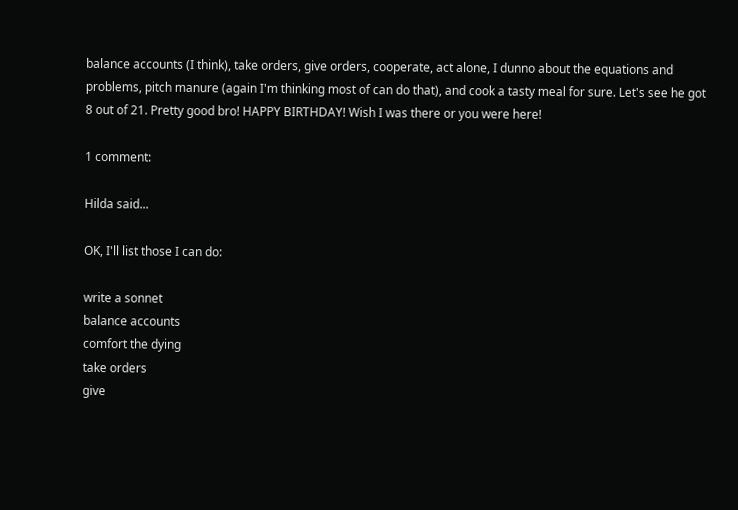balance accounts (I think), take orders, give orders, cooperate, act alone, I dunno about the equations and problems, pitch manure (again I'm thinking most of can do that), and cook a tasty meal for sure. Let's see he got 8 out of 21. Pretty good bro! HAPPY BIRTHDAY! Wish I was there or you were here!

1 comment:

Hilda said...

OK, I'll list those I can do:

write a sonnet
balance accounts
comfort the dying
take orders
give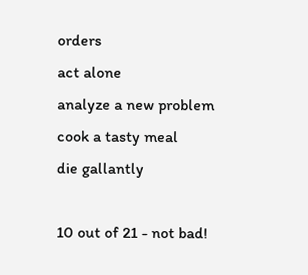orders
act alone
analyze a new problem
cook a tasty meal
die gallantly

10 out of 21 - not bad!